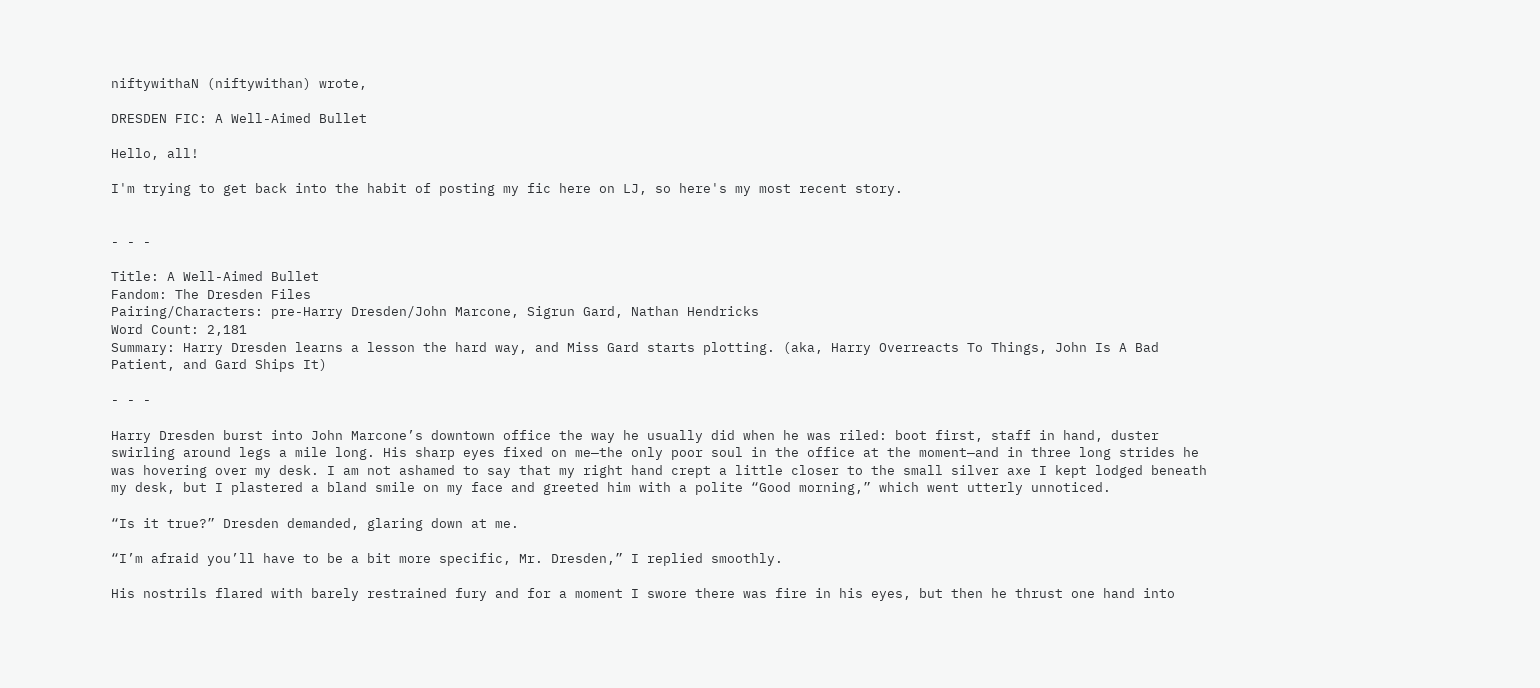niftywithaN (niftywithan) wrote,

DRESDEN FIC: A Well-Aimed Bullet

Hello, all!

I'm trying to get back into the habit of posting my fic here on LJ, so here's my most recent story.


- - -

Title: A Well-Aimed Bullet
Fandom: The Dresden Files
Pairing/Characters: pre-Harry Dresden/John Marcone, Sigrun Gard, Nathan Hendricks
Word Count: 2,181
Summary: Harry Dresden learns a lesson the hard way, and Miss Gard starts plotting. (aka, Harry Overreacts To Things, John Is A Bad Patient, and Gard Ships It)

- - -

Harry Dresden burst into John Marcone’s downtown office the way he usually did when he was riled: boot first, staff in hand, duster swirling around legs a mile long. His sharp eyes fixed on me—the only poor soul in the office at the moment—and in three long strides he was hovering over my desk. I am not ashamed to say that my right hand crept a little closer to the small silver axe I kept lodged beneath my desk, but I plastered a bland smile on my face and greeted him with a polite “Good morning,” which went utterly unnoticed.

“Is it true?” Dresden demanded, glaring down at me.

“I’m afraid you’ll have to be a bit more specific, Mr. Dresden,” I replied smoothly.

His nostrils flared with barely restrained fury and for a moment I swore there was fire in his eyes, but then he thrust one hand into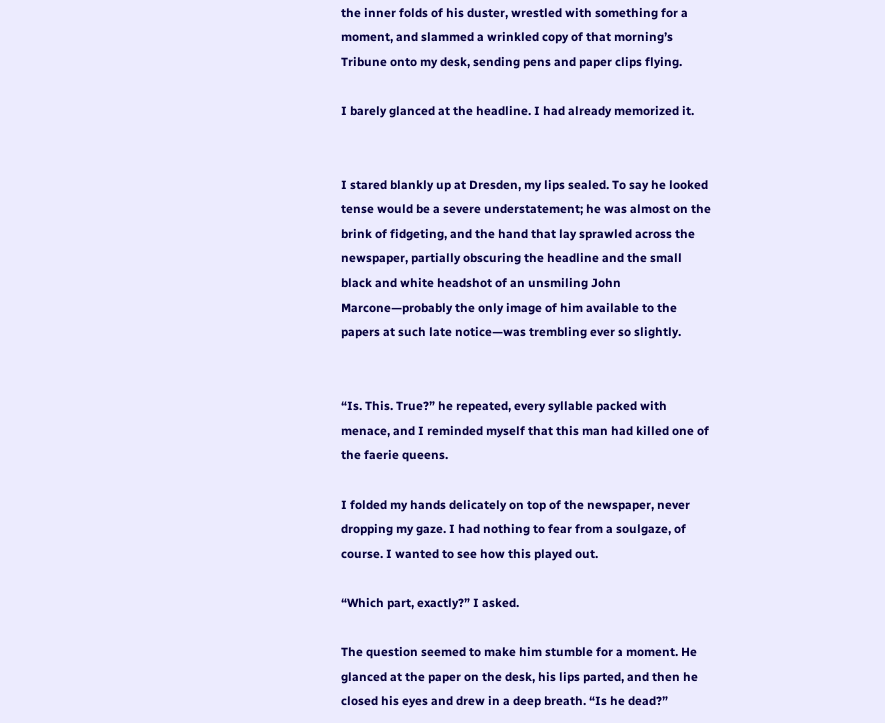the inner folds of his duster, wrestled with something for a moment, and slammed a wrinkled copy of that morning’s Tribune onto my desk, sending pens and paper clips flying.

I barely glanced at the headline. I had already memorized it.


I stared blankly up at Dresden, my lips sealed. To say he looked tense would be a severe understatement; he was almost on the brink of fidgeting, and the hand that lay sprawled across the newspaper, partially obscuring the headline and the small black and white headshot of an unsmiling John Marcone—probably the only image of him available to the papers at such late notice—was trembling ever so slightly.


“Is. This. True?” he repeated, every syllable packed with menace, and I reminded myself that this man had killed one of the faerie queens.

I folded my hands delicately on top of the newspaper, never dropping my gaze. I had nothing to fear from a soulgaze, of course. I wanted to see how this played out.

“Which part, exactly?” I asked.

The question seemed to make him stumble for a moment. He glanced at the paper on the desk, his lips parted, and then he closed his eyes and drew in a deep breath. “Is he dead?”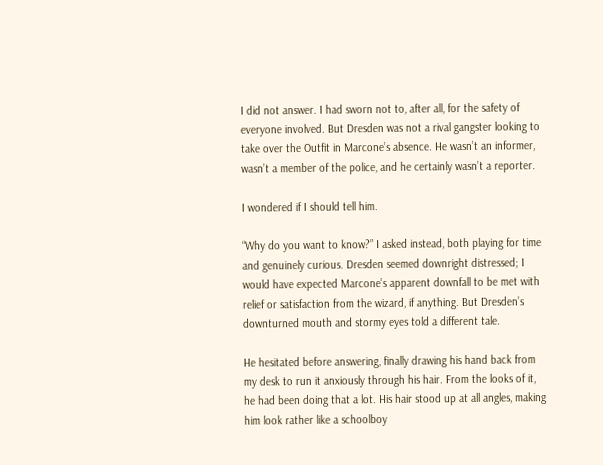I did not answer. I had sworn not to, after all, for the safety of everyone involved. But Dresden was not a rival gangster looking to take over the Outfit in Marcone’s absence. He wasn’t an informer, wasn’t a member of the police, and he certainly wasn’t a reporter.

I wondered if I should tell him.

“Why do you want to know?” I asked instead, both playing for time and genuinely curious. Dresden seemed downright distressed; I would have expected Marcone’s apparent downfall to be met with relief or satisfaction from the wizard, if anything. But Dresden’s downturned mouth and stormy eyes told a different tale.

He hesitated before answering, finally drawing his hand back from my desk to run it anxiously through his hair. From the looks of it, he had been doing that a lot. His hair stood up at all angles, making him look rather like a schoolboy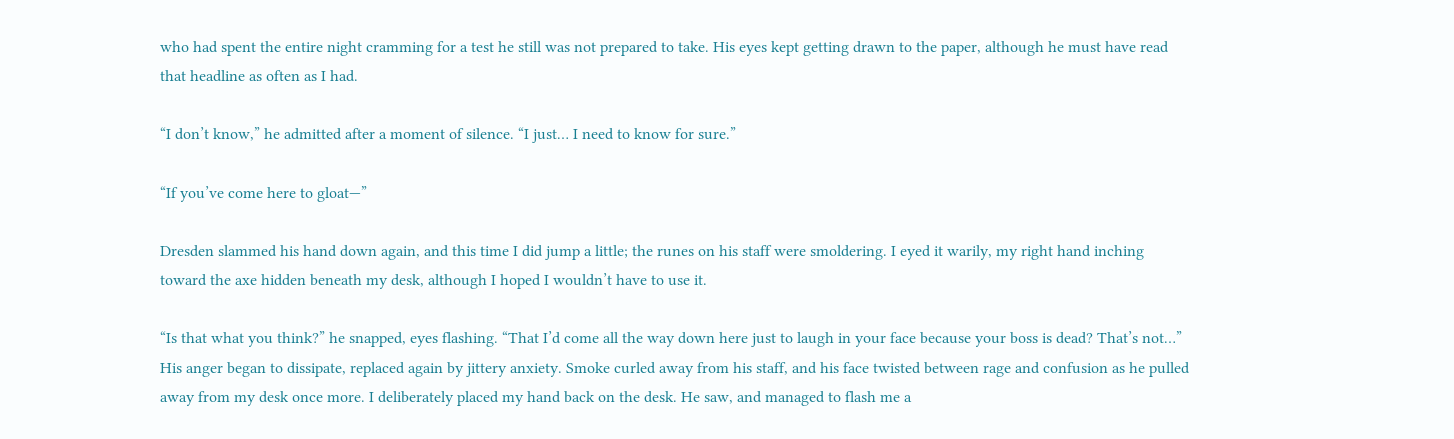who had spent the entire night cramming for a test he still was not prepared to take. His eyes kept getting drawn to the paper, although he must have read that headline as often as I had.

“I don’t know,” he admitted after a moment of silence. “I just… I need to know for sure.”

“If you’ve come here to gloat—”

Dresden slammed his hand down again, and this time I did jump a little; the runes on his staff were smoldering. I eyed it warily, my right hand inching toward the axe hidden beneath my desk, although I hoped I wouldn’t have to use it.

“Is that what you think?” he snapped, eyes flashing. “That I’d come all the way down here just to laugh in your face because your boss is dead? That’s not…” His anger began to dissipate, replaced again by jittery anxiety. Smoke curled away from his staff, and his face twisted between rage and confusion as he pulled away from my desk once more. I deliberately placed my hand back on the desk. He saw, and managed to flash me a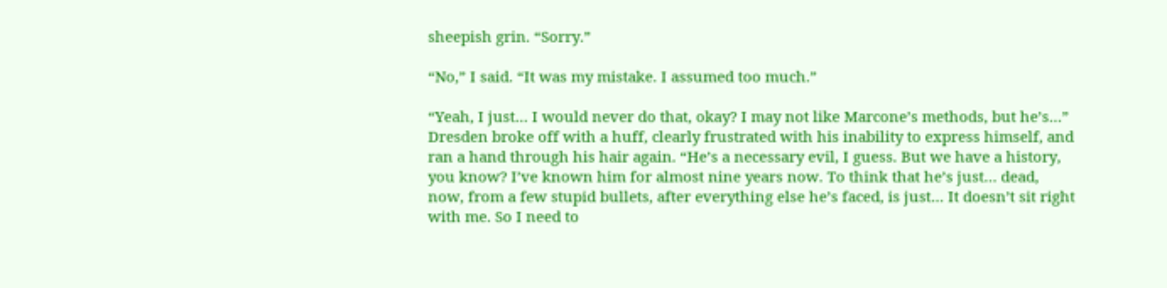sheepish grin. “Sorry.”

“No,” I said. “It was my mistake. I assumed too much.”

“Yeah, I just… I would never do that, okay? I may not like Marcone’s methods, but he’s…” Dresden broke off with a huff, clearly frustrated with his inability to express himself, and ran a hand through his hair again. “He’s a necessary evil, I guess. But we have a history, you know? I’ve known him for almost nine years now. To think that he’s just… dead, now, from a few stupid bullets, after everything else he’s faced, is just… It doesn’t sit right with me. So I need to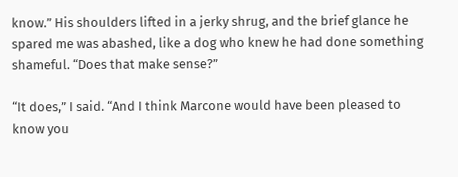know.” His shoulders lifted in a jerky shrug, and the brief glance he spared me was abashed, like a dog who knew he had done something shameful. “Does that make sense?”

“It does,” I said. “And I think Marcone would have been pleased to know you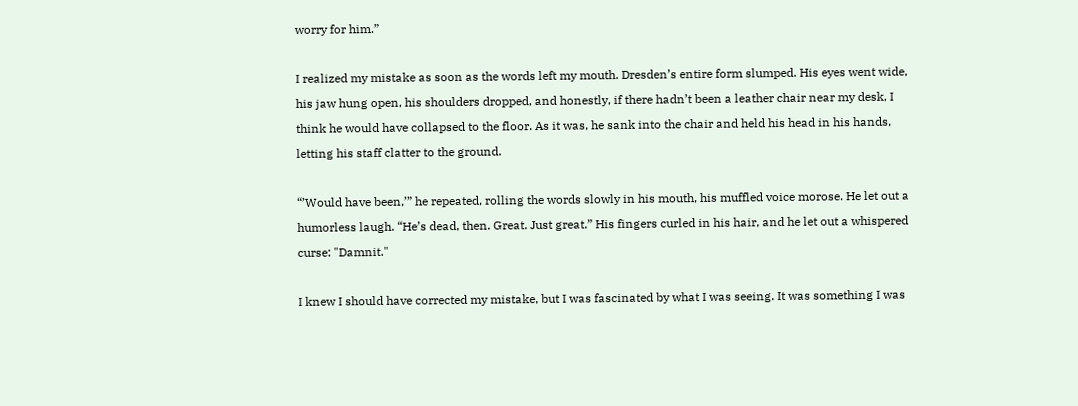worry for him.”

I realized my mistake as soon as the words left my mouth. Dresden’s entire form slumped. His eyes went wide, his jaw hung open, his shoulders dropped, and honestly, if there hadn’t been a leather chair near my desk, I think he would have collapsed to the floor. As it was, he sank into the chair and held his head in his hands, letting his staff clatter to the ground.

“’Would have been,’” he repeated, rolling the words slowly in his mouth, his muffled voice morose. He let out a humorless laugh. “He’s dead, then. Great. Just great.” His fingers curled in his hair, and he let out a whispered curse: "Damnit."

I knew I should have corrected my mistake, but I was fascinated by what I was seeing. It was something I was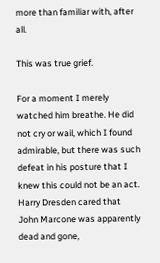more than familiar with, after all.

This was true grief.

For a moment I merely watched him breathe. He did not cry or wail, which I found admirable, but there was such defeat in his posture that I knew this could not be an act. Harry Dresden cared that John Marcone was apparently dead and gone,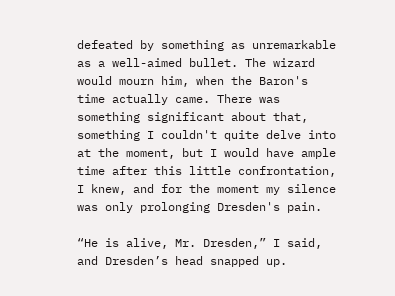defeated by something as unremarkable as a well-aimed bullet. The wizard would mourn him, when the Baron's time actually came. There was something significant about that, something I couldn't quite delve into at the moment, but I would have ample time after this little confrontation, I knew, and for the moment my silence was only prolonging Dresden's pain.

“He is alive, Mr. Dresden,” I said, and Dresden’s head snapped up.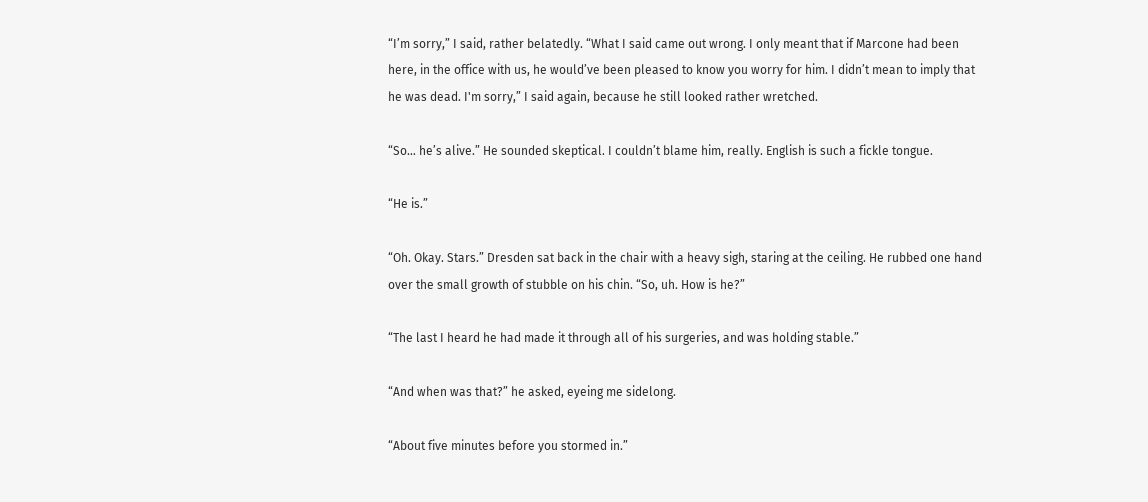“I’m sorry,” I said, rather belatedly. “What I said came out wrong. I only meant that if Marcone had been here, in the office with us, he would’ve been pleased to know you worry for him. I didn’t mean to imply that he was dead. I'm sorry,” I said again, because he still looked rather wretched.

“So… he’s alive.” He sounded skeptical. I couldn’t blame him, really. English is such a fickle tongue.

“He is.”

“Oh. Okay. Stars.” Dresden sat back in the chair with a heavy sigh, staring at the ceiling. He rubbed one hand over the small growth of stubble on his chin. “So, uh. How is he?”

“The last I heard he had made it through all of his surgeries, and was holding stable.”

“And when was that?” he asked, eyeing me sidelong.

“About five minutes before you stormed in.”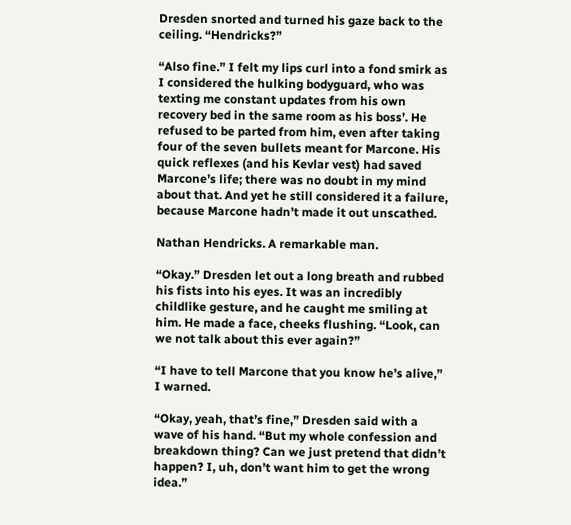Dresden snorted and turned his gaze back to the ceiling. “Hendricks?”

“Also fine.” I felt my lips curl into a fond smirk as I considered the hulking bodyguard, who was texting me constant updates from his own recovery bed in the same room as his boss’. He refused to be parted from him, even after taking four of the seven bullets meant for Marcone. His quick reflexes (and his Kevlar vest) had saved Marcone’s life; there was no doubt in my mind about that. And yet he still considered it a failure, because Marcone hadn’t made it out unscathed.

Nathan Hendricks. A remarkable man.

“Okay.” Dresden let out a long breath and rubbed his fists into his eyes. It was an incredibly childlike gesture, and he caught me smiling at him. He made a face, cheeks flushing. “Look, can we not talk about this ever again?”

“I have to tell Marcone that you know he’s alive,” I warned.

“Okay, yeah, that’s fine,” Dresden said with a wave of his hand. “But my whole confession and breakdown thing? Can we just pretend that didn’t happen? I, uh, don’t want him to get the wrong idea.”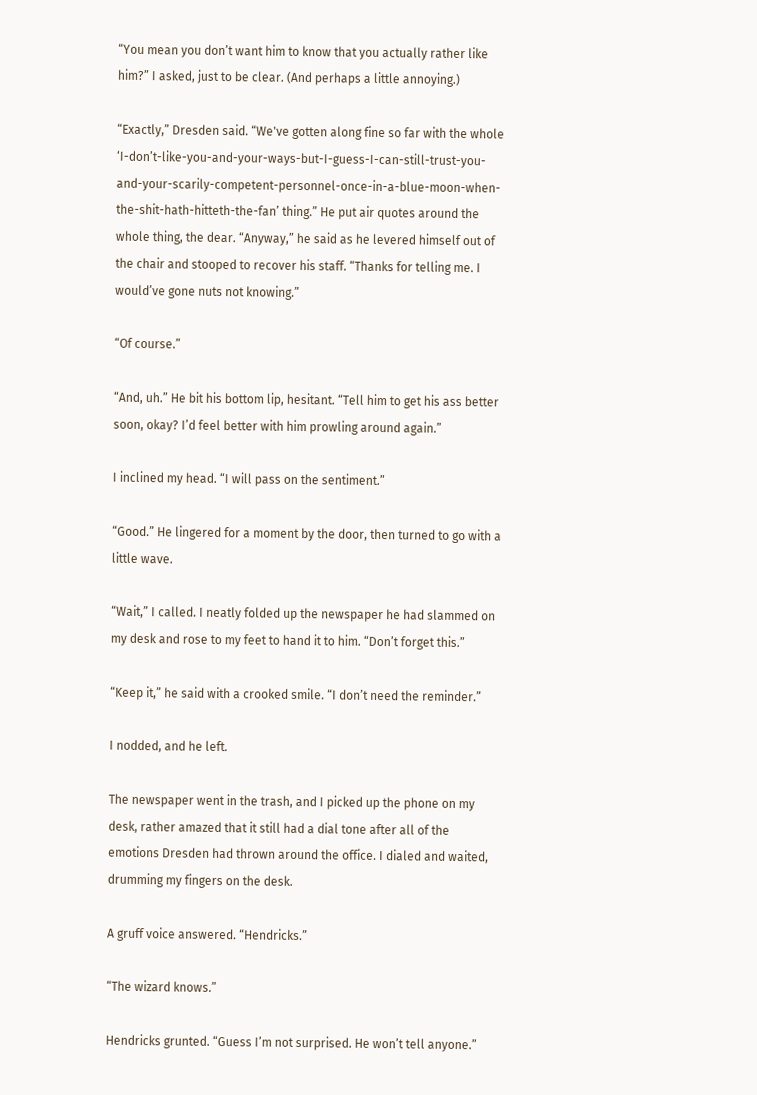“You mean you don’t want him to know that you actually rather like him?” I asked, just to be clear. (And perhaps a little annoying.)

“Exactly,” Dresden said. “We've gotten along fine so far with the whole ‘I-don’t-like-you-and-your-ways-but-I-guess-I-can-still-trust-you-and-your-scarily-competent-personnel-once-in-a-blue-moon-when-the-shit-hath-hitteth-the-fan’ thing.” He put air quotes around the whole thing, the dear. “Anyway,” he said as he levered himself out of the chair and stooped to recover his staff. “Thanks for telling me. I would’ve gone nuts not knowing.”

“Of course.”

“And, uh.” He bit his bottom lip, hesitant. “Tell him to get his ass better soon, okay? I’d feel better with him prowling around again.”

I inclined my head. “I will pass on the sentiment.”

“Good.” He lingered for a moment by the door, then turned to go with a little wave.

“Wait,” I called. I neatly folded up the newspaper he had slammed on my desk and rose to my feet to hand it to him. “Don’t forget this.”

“Keep it,” he said with a crooked smile. “I don’t need the reminder.”

I nodded, and he left.

The newspaper went in the trash, and I picked up the phone on my desk, rather amazed that it still had a dial tone after all of the emotions Dresden had thrown around the office. I dialed and waited, drumming my fingers on the desk.

A gruff voice answered. “Hendricks.”

“The wizard knows.”

Hendricks grunted. “Guess I’m not surprised. He won’t tell anyone.”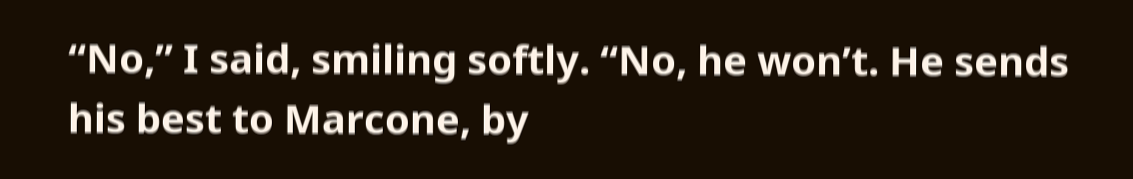“No,” I said, smiling softly. “No, he won’t. He sends his best to Marcone, by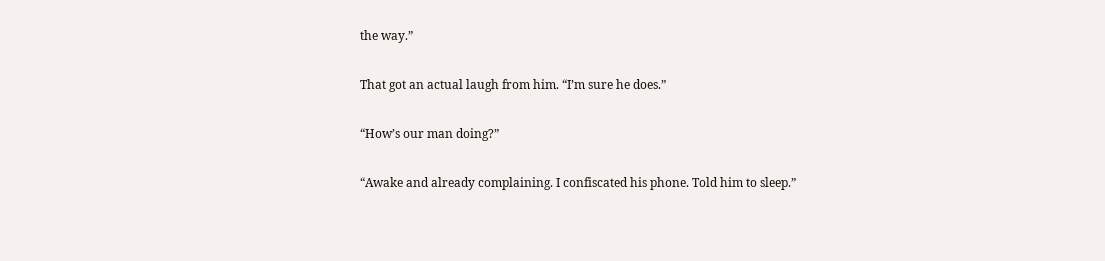the way.”

That got an actual laugh from him. “I’m sure he does.”

“How’s our man doing?”

“Awake and already complaining. I confiscated his phone. Told him to sleep.”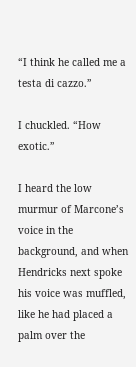“I think he called me a testa di cazzo.”

I chuckled. “How exotic.”

I heard the low murmur of Marcone’s voice in the background, and when Hendricks next spoke his voice was muffled, like he had placed a palm over the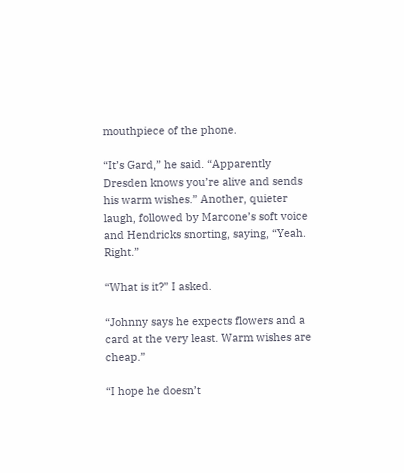mouthpiece of the phone.

“It’s Gard,” he said. “Apparently Dresden knows you’re alive and sends his warm wishes.” Another, quieter laugh, followed by Marcone’s soft voice and Hendricks snorting, saying, “Yeah. Right.”

“What is it?” I asked.

“Johnny says he expects flowers and a card at the very least. Warm wishes are cheap.”

“I hope he doesn’t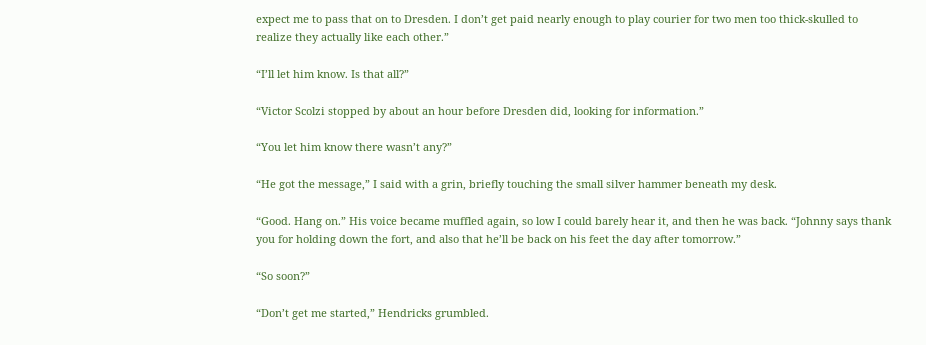expect me to pass that on to Dresden. I don’t get paid nearly enough to play courier for two men too thick-skulled to realize they actually like each other.”

“I’ll let him know. Is that all?”

“Victor Scolzi stopped by about an hour before Dresden did, looking for information.”

“You let him know there wasn’t any?”

“He got the message,” I said with a grin, briefly touching the small silver hammer beneath my desk.

“Good. Hang on.” His voice became muffled again, so low I could barely hear it, and then he was back. “Johnny says thank you for holding down the fort, and also that he’ll be back on his feet the day after tomorrow.”

“So soon?”

“Don’t get me started,” Hendricks grumbled.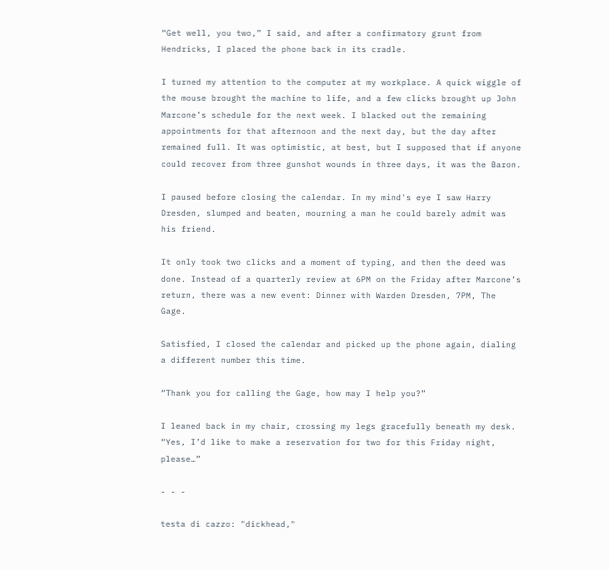“Get well, you two,” I said, and after a confirmatory grunt from Hendricks, I placed the phone back in its cradle.

I turned my attention to the computer at my workplace. A quick wiggle of the mouse brought the machine to life, and a few clicks brought up John Marcone’s schedule for the next week. I blacked out the remaining appointments for that afternoon and the next day, but the day after remained full. It was optimistic, at best, but I supposed that if anyone could recover from three gunshot wounds in three days, it was the Baron.

I paused before closing the calendar. In my mind's eye I saw Harry Dresden, slumped and beaten, mourning a man he could barely admit was his friend.

It only took two clicks and a moment of typing, and then the deed was done. Instead of a quarterly review at 6PM on the Friday after Marcone’s return, there was a new event: Dinner with Warden Dresden, 7PM, The Gage.

Satisfied, I closed the calendar and picked up the phone again, dialing a different number this time.

“Thank you for calling the Gage, how may I help you?”

I leaned back in my chair, crossing my legs gracefully beneath my desk. “Yes, I’d like to make a reservation for two for this Friday night, please…”

- - -

testa di cazzo: "dickhead,"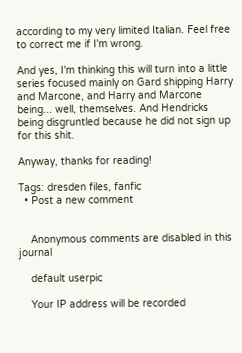according to my very limited Italian. Feel free to correct me if I'm wrong.

And yes, I'm thinking this will turn into a little series focused mainly on Gard shipping Harry and Marcone, and Harry and Marcone being... well, themselves. And Hendricks being disgruntled because he did not sign up for this shit.

Anyway, thanks for reading!

Tags: dresden files, fanfic
  • Post a new comment


    Anonymous comments are disabled in this journal

    default userpic

    Your IP address will be recorded